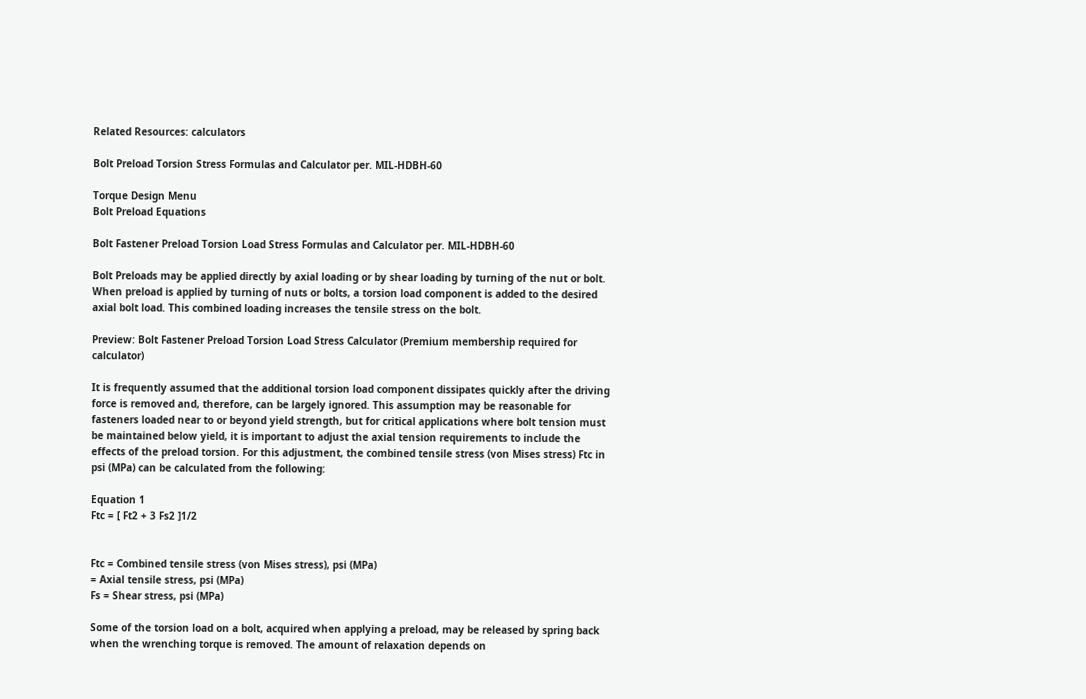Related Resources: calculators

Bolt Preload Torsion Stress Formulas and Calculator per. MIL-HDBH-60

Torque Design Menu
Bolt Preload Equations

Bolt Fastener Preload Torsion Load Stress Formulas and Calculator per. MIL-HDBH-60

Bolt Preloads may be applied directly by axial loading or by shear loading by turning of the nut or bolt. When preload is applied by turning of nuts or bolts, a torsion load component is added to the desired axial bolt load. This combined loading increases the tensile stress on the bolt.

Preview: Bolt Fastener Preload Torsion Load Stress Calculator (Premium membership required for calculator)

It is frequently assumed that the additional torsion load component dissipates quickly after the driving force is removed and, therefore, can be largely ignored. This assumption may be reasonable for fasteners loaded near to or beyond yield strength, but for critical applications where bolt tension must be maintained below yield, it is important to adjust the axial tension requirements to include the effects of the preload torsion. For this adjustment, the combined tensile stress (von Mises stress) Ftc in psi (MPa) can be calculated from the following:

Equation 1
Ftc = [ Ft2 + 3 Fs2 ]1/2


Ftc = Combined tensile stress (von Mises stress), psi (MPa)
= Axial tensile stress, psi (MPa)
Fs = Shear stress, psi (MPa)

Some of the torsion load on a bolt, acquired when applying a preload, may be released by spring back when the wrenching torque is removed. The amount of relaxation depends on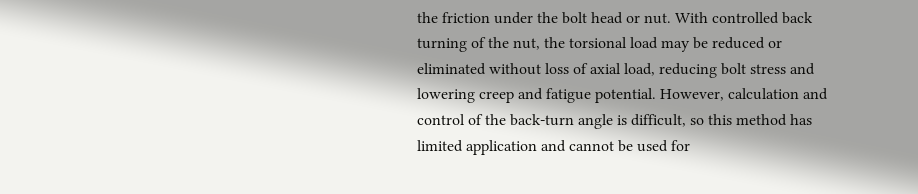the friction under the bolt head or nut. With controlled back turning of the nut, the torsional load may be reduced or eliminated without loss of axial load, reducing bolt stress and lowering creep and fatigue potential. However, calculation and control of the back-turn angle is difficult, so this method has limited application and cannot be used for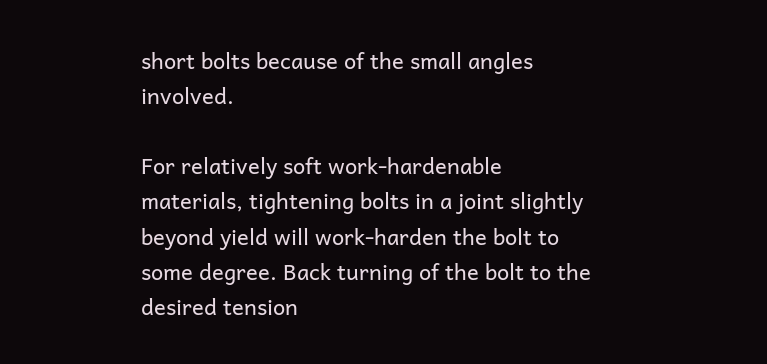short bolts because of the small angles involved.

For relatively soft work-hardenable materials, tightening bolts in a joint slightly beyond yield will work-harden the bolt to some degree. Back turning of the bolt to the desired tension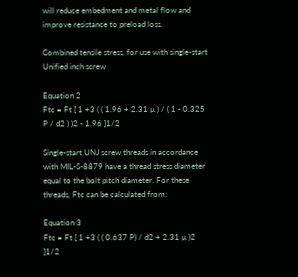will reduce embedment and metal flow and improve resistance to preload loss.

Combined tensile stress, for use with single-start Unified inch screw

Equation 2
Ftc = Ft [ 1 +3 ( ( 1.96 + 2.31 µ ) / ( 1 - 0.325 P / d2 ) )2 - 1.96 ]1/2

Single-start UNJ screw threads in accordance with MIL-S-8879 have a thread stress diameter equal to the bolt pitch diameter. For these threads, Ftc can be calculated from:

Equation 3
Ftc = Ft [ 1 +3 ( ( 0.637 P) / d2 + 2.31 µ )2 ]1/2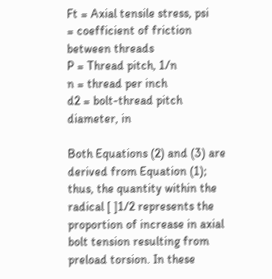Ft = Axial tensile stress, psi
= coefficient of friction between threads
P = Thread pitch, 1/n
n = thread per inch
d2 = bolt-thread pitch diameter, in

Both Equations (2) and (3) are derived from Equation (1); thus, the quantity within the radical [ ]1/2 represents the proportion of increase in axial bolt tension resulting from preload torsion. In these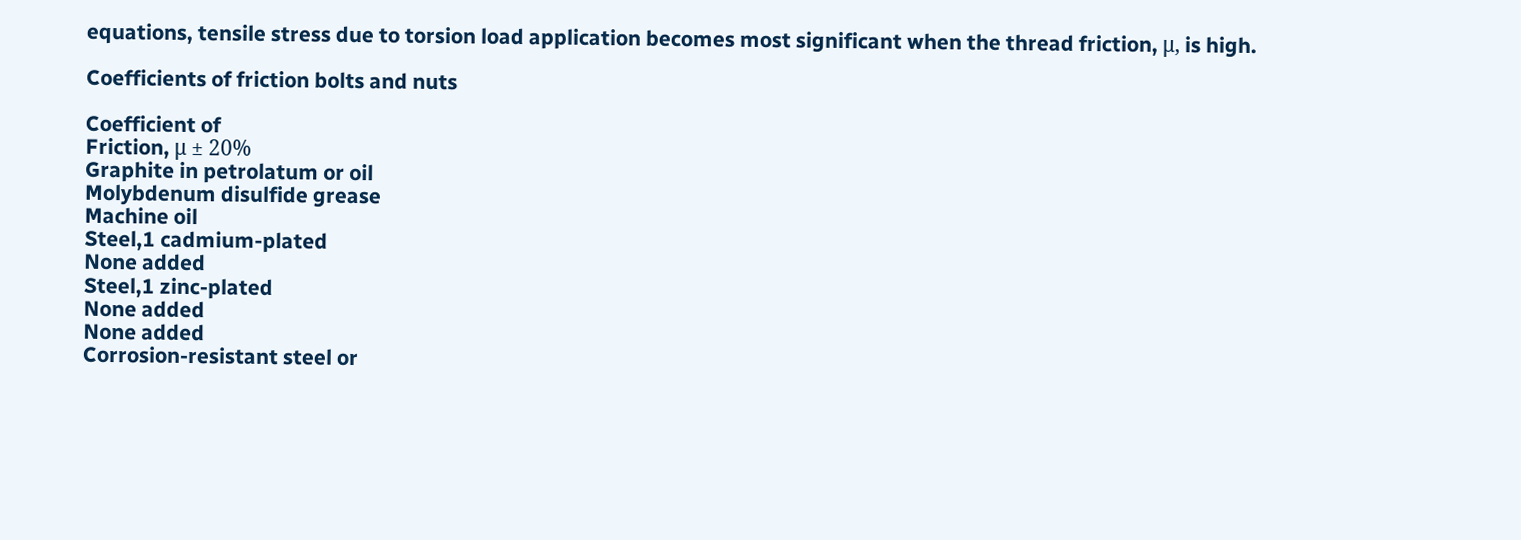equations, tensile stress due to torsion load application becomes most significant when the thread friction, μ, is high.

Coefficients of friction bolts and nuts

Coefficient of
Friction, μ ± 20%
Graphite in petrolatum or oil
Molybdenum disulfide grease
Machine oil
Steel,1 cadmium-plated
None added
Steel,1 zinc-plated
None added
None added
Corrosion-resistant steel or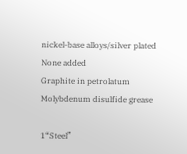nickel-base alloys/silver plated
None added
Graphite in petrolatum
Molybdenum disulfide grease

1“Steel”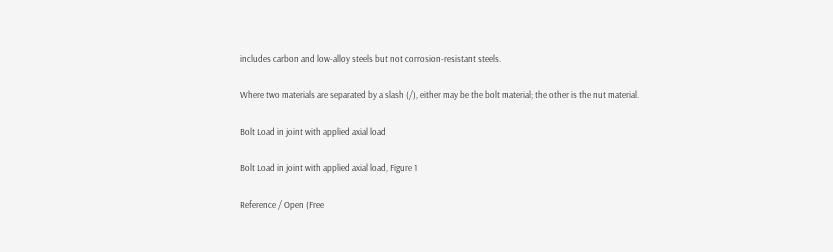includes carbon and low-alloy steels but not corrosion-resistant steels.

Where two materials are separated by a slash (/), either may be the bolt material; the other is the nut material.

Bolt Load in joint with applied axial load

Bolt Load in joint with applied axial load, Figure 1

Reference / Open (Free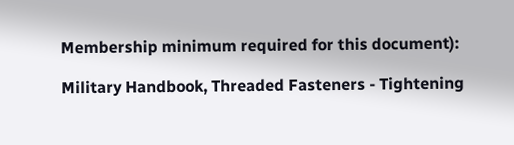Membership minimum required for this document):

Military Handbook, Threaded Fasteners - Tightening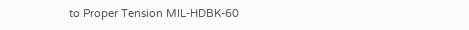to Proper Tension MIL-HDBK-60